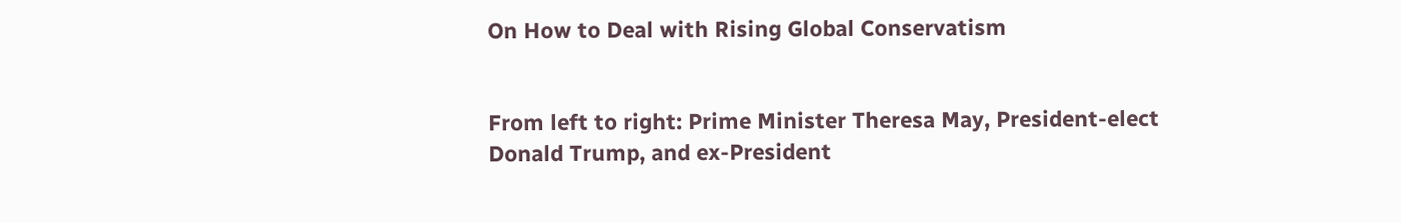On How to Deal with Rising Global Conservatism


From left to right: Prime Minister Theresa May, President-elect Donald Trump, and ex-President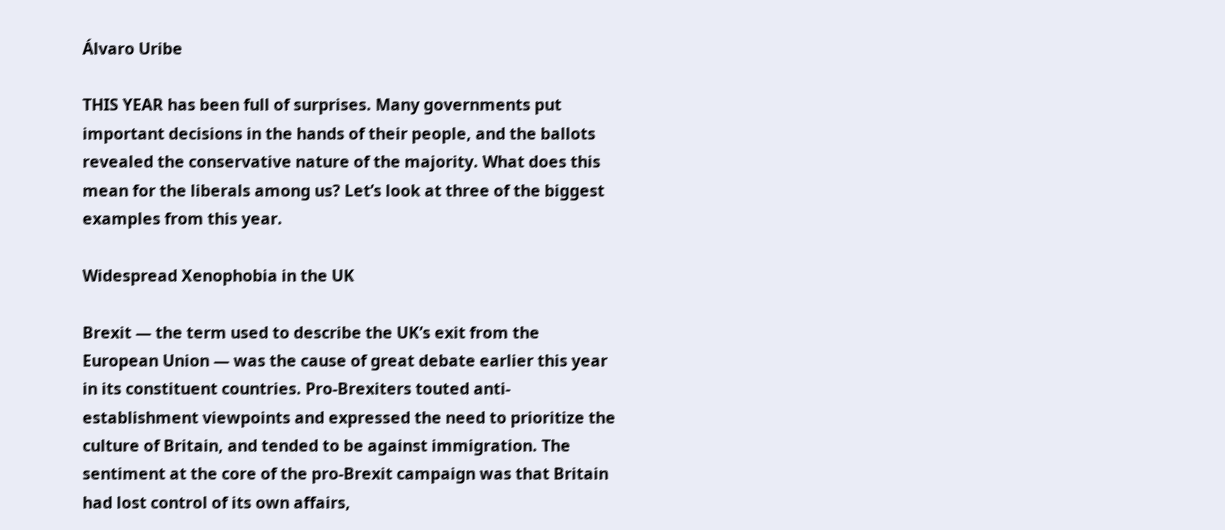Álvaro Uribe

THIS YEAR has been full of surprises. Many governments put important decisions in the hands of their people, and the ballots revealed the conservative nature of the majority. What does this mean for the liberals among us? Let’s look at three of the biggest examples from this year.

Widespread Xenophobia in the UK

Brexit — the term used to describe the UK’s exit from the European Union — was the cause of great debate earlier this year in its constituent countries. Pro-Brexiters touted anti-establishment viewpoints and expressed the need to prioritize the culture of Britain, and tended to be against immigration. The sentiment at the core of the pro-Brexit campaign was that Britain had lost control of its own affairs,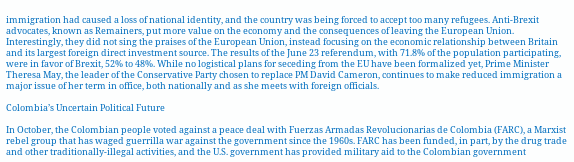immigration had caused a loss of national identity, and the country was being forced to accept too many refugees. Anti-Brexit advocates, known as Remainers, put more value on the economy and the consequences of leaving the European Union. Interestingly, they did not sing the praises of the European Union, instead focusing on the economic relationship between Britain and its largest foreign direct investment source. The results of the June 23 referendum, with 71.8% of the population participating, were in favor of Brexit, 52% to 48%. While no logistical plans for seceding from the EU have been formalized yet, Prime Minister Theresa May, the leader of the Conservative Party chosen to replace PM David Cameron, continues to make reduced immigration a major issue of her term in office, both nationally and as she meets with foreign officials.

Colombia’s Uncertain Political Future

In October, the Colombian people voted against a peace deal with Fuerzas Armadas Revolucionarias de Colombia (FARC), a Marxist rebel group that has waged guerrilla war against the government since the 1960s. FARC has been funded, in part, by the drug trade and other traditionally-illegal activities, and the U.S. government has provided military aid to the Colombian government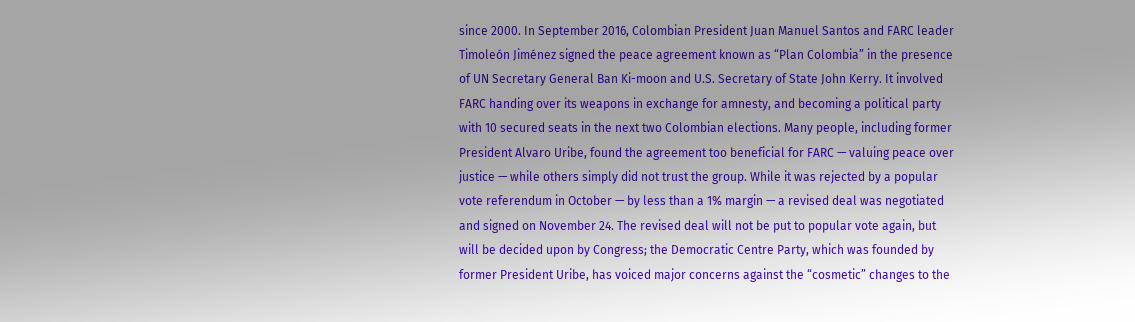since 2000. In September 2016, Colombian President Juan Manuel Santos and FARC leader Timoleón Jiménez signed the peace agreement known as “Plan Colombia” in the presence of UN Secretary General Ban Ki-moon and U.S. Secretary of State John Kerry. It involved FARC handing over its weapons in exchange for amnesty, and becoming a political party with 10 secured seats in the next two Colombian elections. Many people, including former President Alvaro Uribe, found the agreement too beneficial for FARC — valuing peace over justice — while others simply did not trust the group. While it was rejected by a popular vote referendum in October — by less than a 1% margin — a revised deal was negotiated and signed on November 24. The revised deal will not be put to popular vote again, but will be decided upon by Congress; the Democratic Centre Party, which was founded by former President Uribe, has voiced major concerns against the “cosmetic” changes to the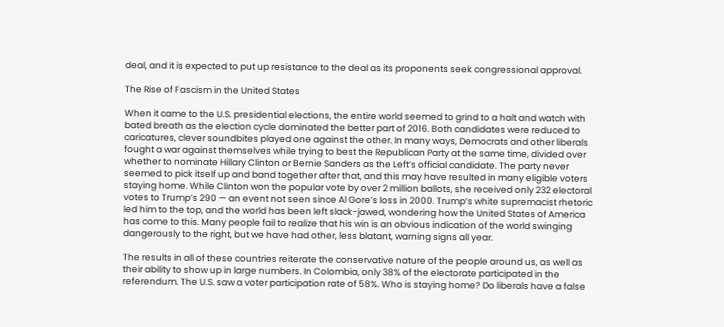deal, and it is expected to put up resistance to the deal as its proponents seek congressional approval.

The Rise of Fascism in the United States

When it came to the U.S. presidential elections, the entire world seemed to grind to a halt and watch with bated breath as the election cycle dominated the better part of 2016. Both candidates were reduced to caricatures, clever soundbites played one against the other. In many ways, Democrats and other liberals fought a war against themselves while trying to best the Republican Party at the same time, divided over whether to nominate Hillary Clinton or Bernie Sanders as the Left’s official candidate. The party never seemed to pick itself up and band together after that, and this may have resulted in many eligible voters staying home. While Clinton won the popular vote by over 2 million ballots, she received only 232 electoral votes to Trump’s 290 — an event not seen since Al Gore’s loss in 2000. Trump’s white supremacist rhetoric led him to the top, and the world has been left slack-jawed, wondering how the United States of America has come to this. Many people fail to realize that his win is an obvious indication of the world swinging dangerously to the right, but we have had other, less blatant, warning signs all year.

The results in all of these countries reiterate the conservative nature of the people around us, as well as their ability to show up in large numbers. In Colombia, only 38% of the electorate participated in the referendum. The U.S. saw a voter participation rate of 58%. Who is staying home? Do liberals have a false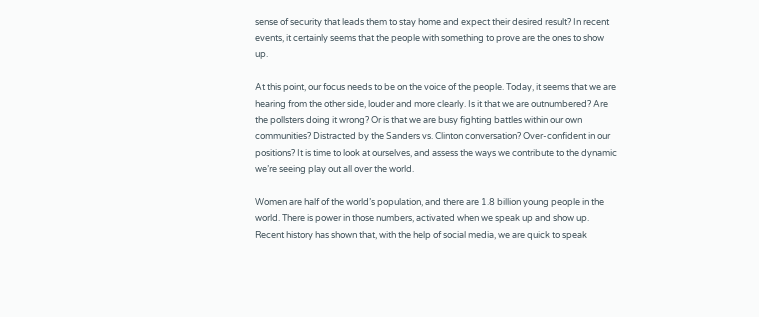sense of security that leads them to stay home and expect their desired result? In recent events, it certainly seems that the people with something to prove are the ones to show up.

At this point, our focus needs to be on the voice of the people. Today, it seems that we are hearing from the other side, louder and more clearly. Is it that we are outnumbered? Are the pollsters doing it wrong? Or is that we are busy fighting battles within our own communities? Distracted by the Sanders vs. Clinton conversation? Over-confident in our positions? It is time to look at ourselves, and assess the ways we contribute to the dynamic we’re seeing play out all over the world.

Women are half of the world’s population, and there are 1.8 billion young people in the world. There is power in those numbers, activated when we speak up and show up. Recent history has shown that, with the help of social media, we are quick to speak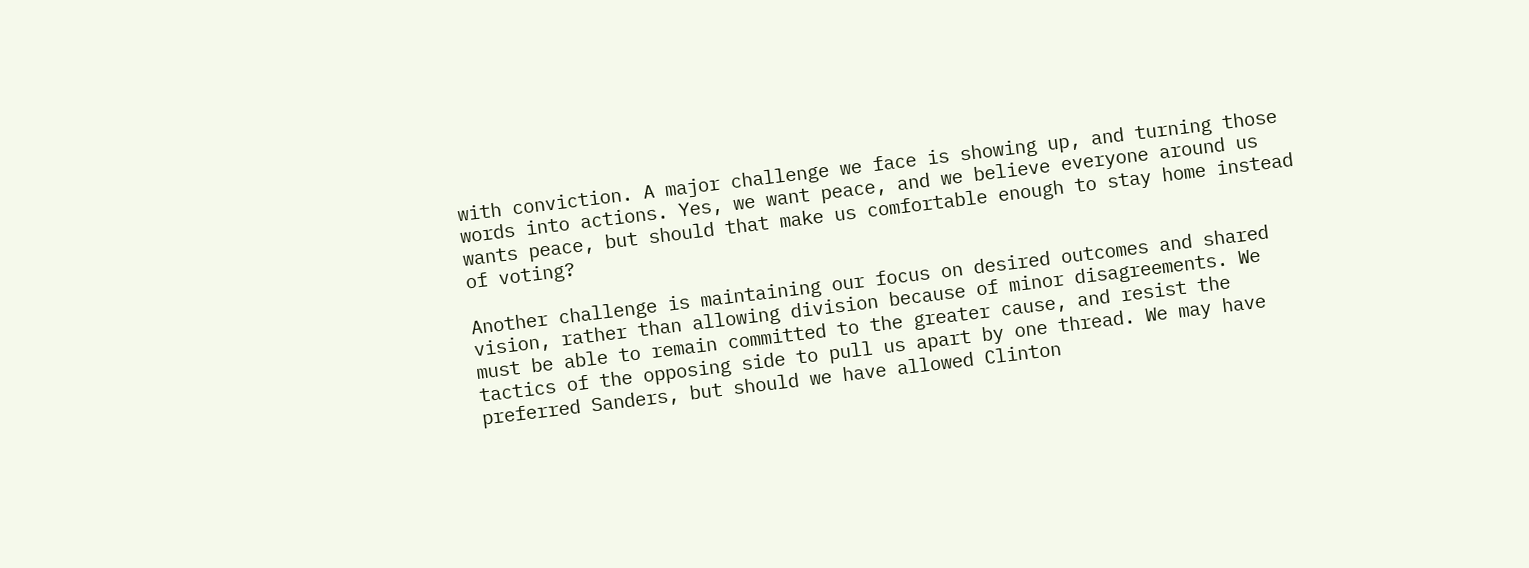with conviction. A major challenge we face is showing up, and turning those words into actions. Yes, we want peace, and we believe everyone around us wants peace, but should that make us comfortable enough to stay home instead of voting?

Another challenge is maintaining our focus on desired outcomes and shared vision, rather than allowing division because of minor disagreements. We must be able to remain committed to the greater cause, and resist the tactics of the opposing side to pull us apart by one thread. We may have preferred Sanders, but should we have allowed Clinton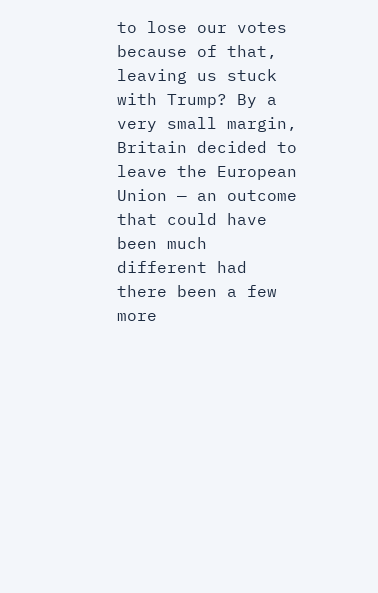to lose our votes because of that, leaving us stuck with Trump? By a very small margin, Britain decided to leave the European Union — an outcome that could have been much different had there been a few more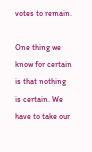votes to remain.

One thing we know for certain is that nothing is certain. We have to take our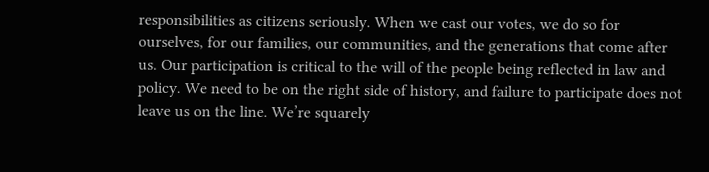responsibilities as citizens seriously. When we cast our votes, we do so for ourselves, for our families, our communities, and the generations that come after us. Our participation is critical to the will of the people being reflected in law and policy. We need to be on the right side of history, and failure to participate does not leave us on the line. We’re squarely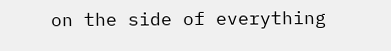on the side of everything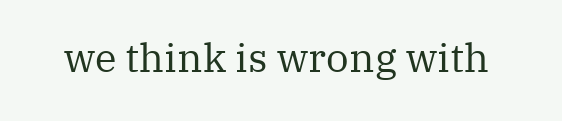we think is wrong with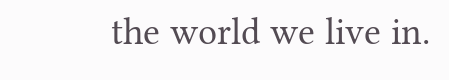the world we live in.